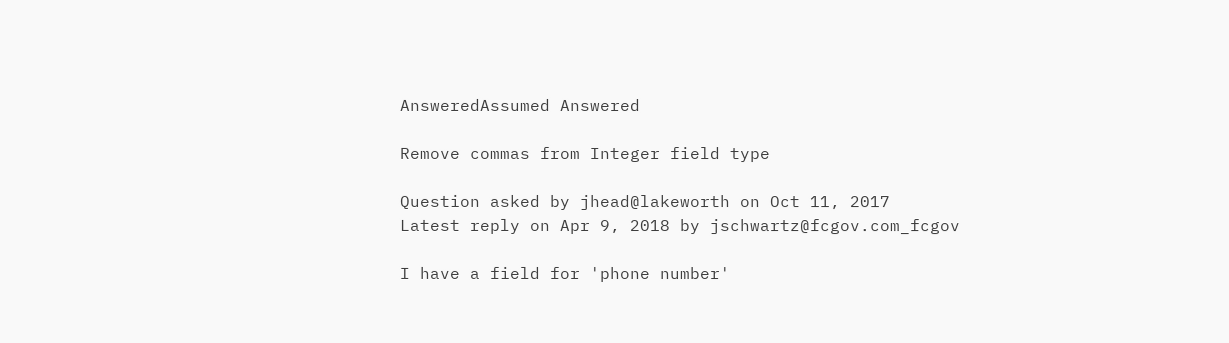AnsweredAssumed Answered

Remove commas from Integer field type

Question asked by jhead@lakeworth on Oct 11, 2017
Latest reply on Apr 9, 2018 by jschwartz@fcgov.com_fcgov

I have a field for 'phone number'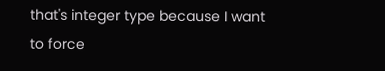that's integer type because I want to force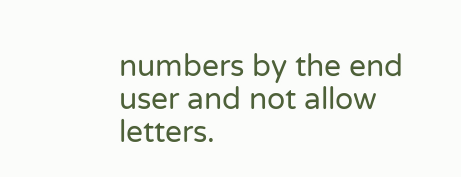numbers by the end user and not allow letters.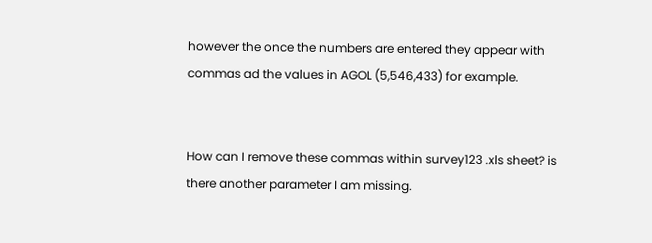however the once the numbers are entered they appear with commas ad the values in AGOL (5,546,433) for example.


How can I remove these commas within survey123 .xls sheet? is there another parameter I am missing.